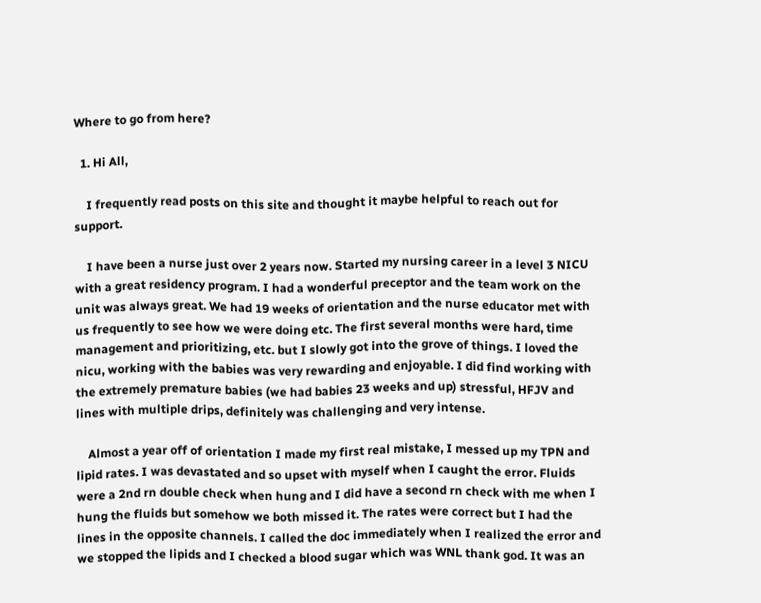Where to go from here?

  1. Hi All,

    I frequently read posts on this site and thought it maybe helpful to reach out for support.

    I have been a nurse just over 2 years now. Started my nursing career in a level 3 NICU with a great residency program. I had a wonderful preceptor and the team work on the unit was always great. We had 19 weeks of orientation and the nurse educator met with us frequently to see how we were doing etc. The first several months were hard, time management and prioritizing, etc. but I slowly got into the grove of things. I loved the nicu, working with the babies was very rewarding and enjoyable. I did find working with the extremely premature babies (we had babies 23 weeks and up) stressful, HFJV and lines with multiple drips, definitely was challenging and very intense.

    Almost a year off of orientation I made my first real mistake, I messed up my TPN and lipid rates. I was devastated and so upset with myself when I caught the error. Fluids were a 2nd rn double check when hung and I did have a second rn check with me when I hung the fluids but somehow we both missed it. The rates were correct but I had the lines in the opposite channels. I called the doc immediately when I realized the error and we stopped the lipids and I checked a blood sugar which was WNL thank god. It was an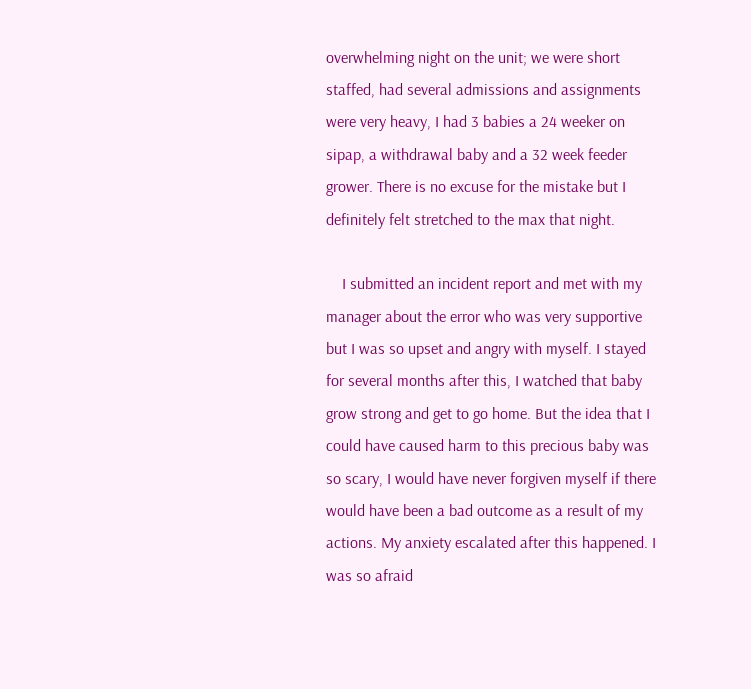overwhelming night on the unit; we were short staffed, had several admissions and assignments were very heavy, I had 3 babies a 24 weeker on sipap, a withdrawal baby and a 32 week feeder grower. There is no excuse for the mistake but I definitely felt stretched to the max that night.

    I submitted an incident report and met with my manager about the error who was very supportive but I was so upset and angry with myself. I stayed for several months after this, I watched that baby grow strong and get to go home. But the idea that I could have caused harm to this precious baby was so scary, I would have never forgiven myself if there would have been a bad outcome as a result of my actions. My anxiety escalated after this happened. I was so afraid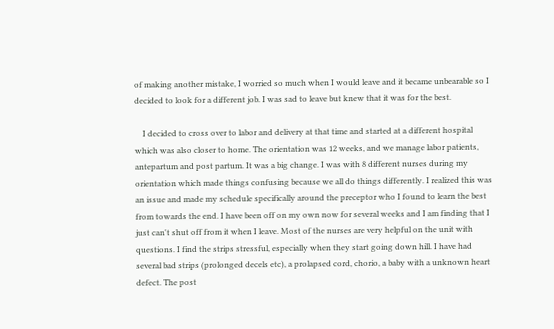of making another mistake, I worried so much when I would leave and it became unbearable so I decided to look for a different job. I was sad to leave but knew that it was for the best.

    I decided to cross over to labor and delivery at that time and started at a different hospital which was also closer to home. The orientation was 12 weeks, and we manage labor patients, antepartum and post partum. It was a big change. I was with 8 different nurses during my orientation which made things confusing because we all do things differently. I realized this was an issue and made my schedule specifically around the preceptor who I found to learn the best from towards the end. I have been off on my own now for several weeks and I am finding that I just can't shut off from it when I leave. Most of the nurses are very helpful on the unit with questions. I find the strips stressful, especially when they start going down hill. I have had several bad strips (prolonged decels etc), a prolapsed cord, chorio, a baby with a unknown heart defect. The post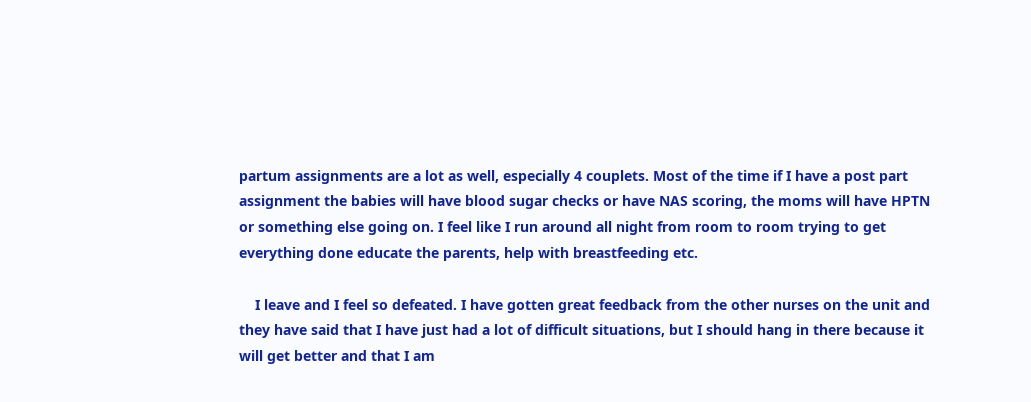partum assignments are a lot as well, especially 4 couplets. Most of the time if I have a post part assignment the babies will have blood sugar checks or have NAS scoring, the moms will have HPTN or something else going on. I feel like I run around all night from room to room trying to get everything done educate the parents, help with breastfeeding etc.

    I leave and I feel so defeated. I have gotten great feedback from the other nurses on the unit and they have said that I have just had a lot of difficult situations, but I should hang in there because it will get better and that I am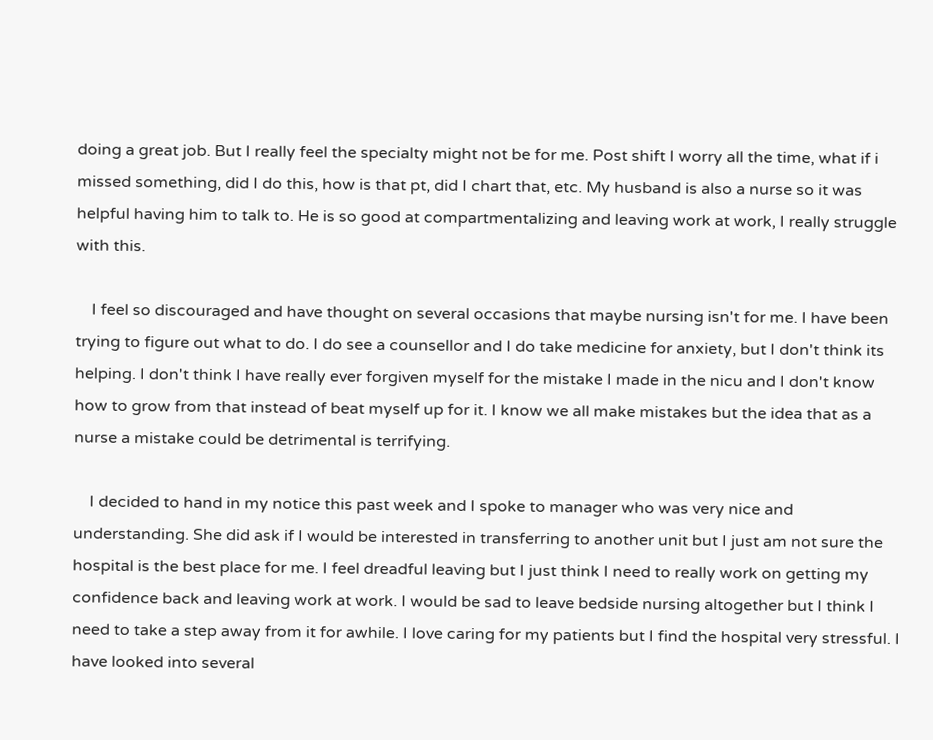doing a great job. But I really feel the specialty might not be for me. Post shift I worry all the time, what if i missed something, did I do this, how is that pt, did I chart that, etc. My husband is also a nurse so it was helpful having him to talk to. He is so good at compartmentalizing and leaving work at work, I really struggle with this.

    I feel so discouraged and have thought on several occasions that maybe nursing isn't for me. I have been trying to figure out what to do. I do see a counsellor and I do take medicine for anxiety, but I don't think its helping. I don't think I have really ever forgiven myself for the mistake I made in the nicu and I don't know how to grow from that instead of beat myself up for it. I know we all make mistakes but the idea that as a nurse a mistake could be detrimental is terrifying.

    I decided to hand in my notice this past week and I spoke to manager who was very nice and understanding. She did ask if I would be interested in transferring to another unit but I just am not sure the hospital is the best place for me. I feel dreadful leaving but I just think I need to really work on getting my confidence back and leaving work at work. I would be sad to leave bedside nursing altogether but I think I need to take a step away from it for awhile. I love caring for my patients but I find the hospital very stressful. I have looked into several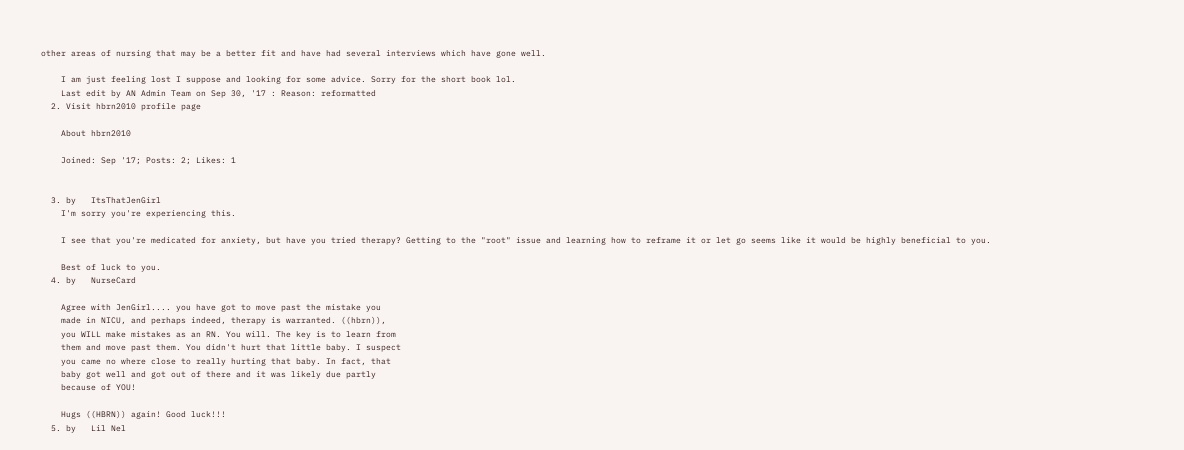other areas of nursing that may be a better fit and have had several interviews which have gone well.

    I am just feeling lost I suppose and looking for some advice. Sorry for the short book lol.
    Last edit by AN Admin Team on Sep 30, '17 : Reason: reformatted
  2. Visit hbrn2010 profile page

    About hbrn2010

    Joined: Sep '17; Posts: 2; Likes: 1


  3. by   ItsThatJenGirl
    I'm sorry you're experiencing this.

    I see that you're medicated for anxiety, but have you tried therapy? Getting to the "root" issue and learning how to reframe it or let go seems like it would be highly beneficial to you.

    Best of luck to you.
  4. by   NurseCard

    Agree with JenGirl.... you have got to move past the mistake you
    made in NICU, and perhaps indeed, therapy is warranted. ((hbrn)),
    you WILL make mistakes as an RN. You will. The key is to learn from
    them and move past them. You didn't hurt that little baby. I suspect
    you came no where close to really hurting that baby. In fact, that
    baby got well and got out of there and it was likely due partly
    because of YOU!

    Hugs ((HBRN)) again! Good luck!!!
  5. by   Lil Nel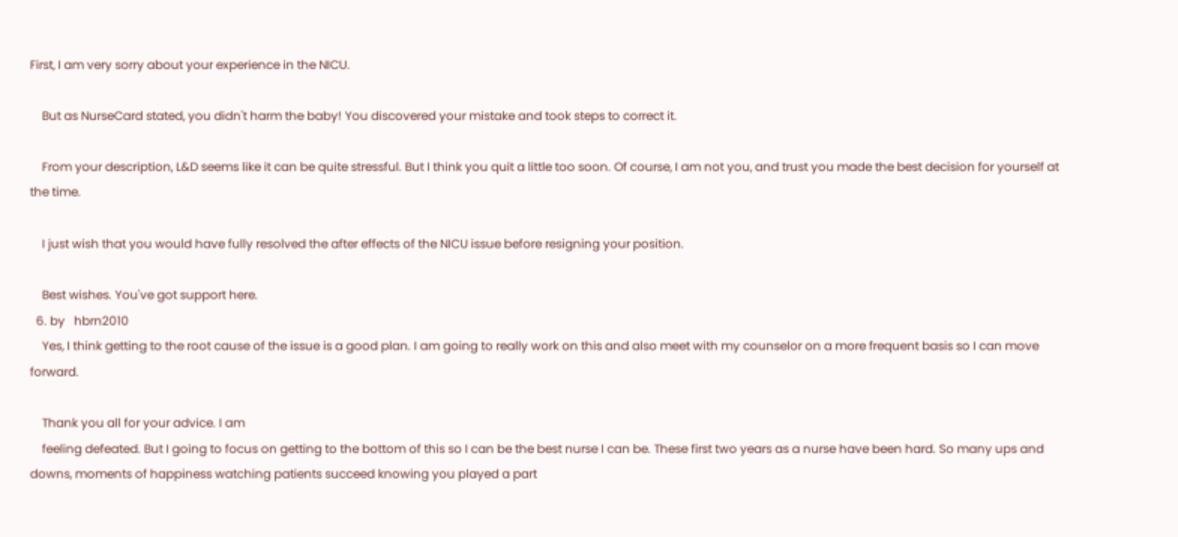First, I am very sorry about your experience in the NICU.

    But as NurseCard stated, you didn't harm the baby! You discovered your mistake and took steps to correct it.

    From your description, L&D seems like it can be quite stressful. But I think you quit a little too soon. Of course, I am not you, and trust you made the best decision for yourself at the time.

    I just wish that you would have fully resolved the after effects of the NICU issue before resigning your position.

    Best wishes. You've got support here.
  6. by   hbrn2010
    Yes, I think getting to the root cause of the issue is a good plan. I am going to really work on this and also meet with my counselor on a more frequent basis so I can move forward.

    Thank you all for your advice. I am
    feeling defeated. But I going to focus on getting to the bottom of this so I can be the best nurse I can be. These first two years as a nurse have been hard. So many ups and downs, moments of happiness watching patients succeed knowing you played a part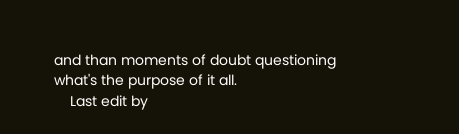and than moments of doubt questioning what's the purpose of it all.
    Last edit by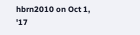hbrn2010 on Oct 1, '17